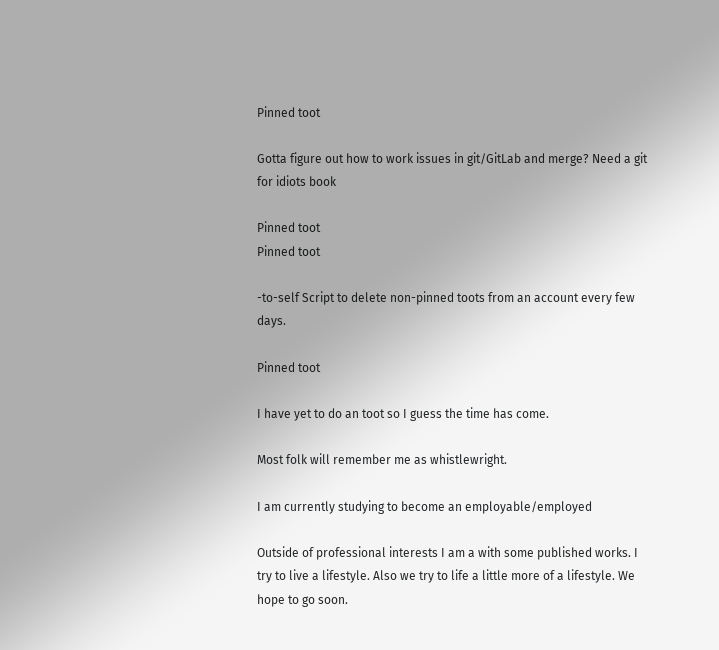Pinned toot

Gotta figure out how to work issues in git/GitLab and merge? Need a git for idiots book

Pinned toot
Pinned toot

-to-self Script to delete non-pinned toots from an account every few days.

Pinned toot

I have yet to do an toot so I guess the time has come.

Most folk will remember me as whistlewright.

I am currently studying to become an employable/employed

Outside of professional interests I am a with some published works. I try to live a lifestyle. Also we try to life a little more of a lifestyle. We hope to go soon.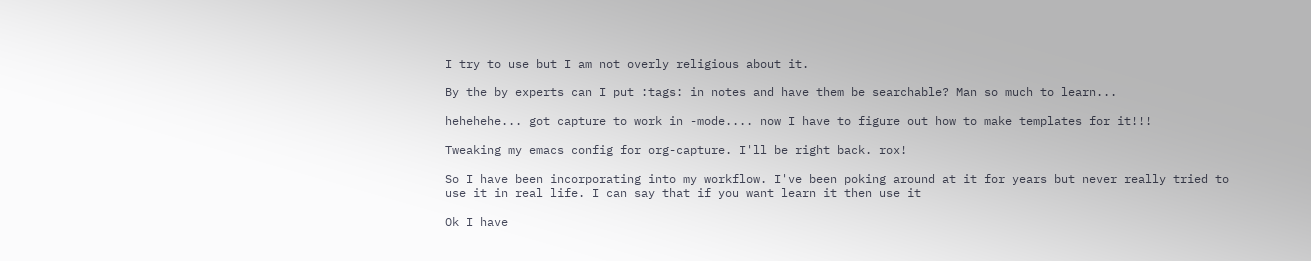I try to use but I am not overly religious about it.

By the by experts can I put :tags: in notes and have them be searchable? Man so much to learn...

hehehehe... got capture to work in -mode.... now I have to figure out how to make templates for it!!!

Tweaking my emacs config for org-capture. I'll be right back. rox!

So I have been incorporating into my workflow. I've been poking around at it for years but never really tried to use it in real life. I can say that if you want learn it then use it

Ok I have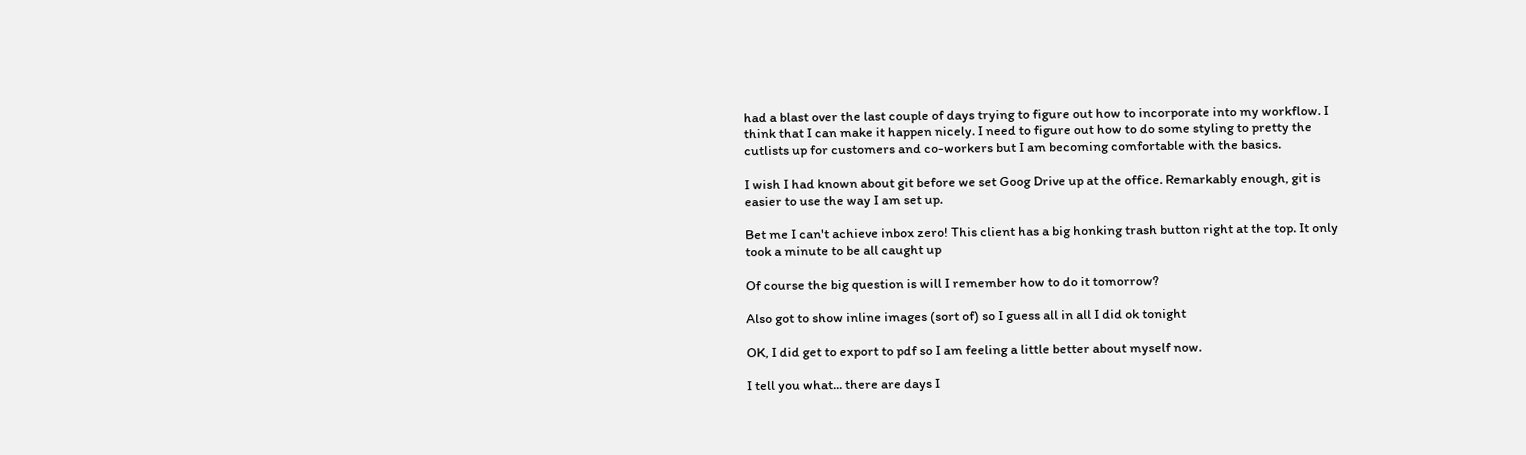had a blast over the last couple of days trying to figure out how to incorporate into my workflow. I think that I can make it happen nicely. I need to figure out how to do some styling to pretty the cutlists up for customers and co-workers but I am becoming comfortable with the basics.

I wish I had known about git before we set Goog Drive up at the office. Remarkably enough, git is easier to use the way I am set up.

Bet me I can't achieve inbox zero! This client has a big honking trash button right at the top. It only took a minute to be all caught up

Of course the big question is will I remember how to do it tomorrow?

Also got to show inline images (sort of) so I guess all in all I did ok tonight

OK, I did get to export to pdf so I am feeling a little better about myself now.

I tell you what... there are days I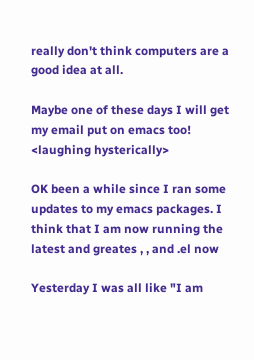really don't think computers are a good idea at all.

Maybe one of these days I will get my email put on emacs too! <laughing hysterically>

OK been a while since I ran some updates to my emacs packages. I think that I am now running the latest and greates , , and .el now

Yesterday I was all like "I am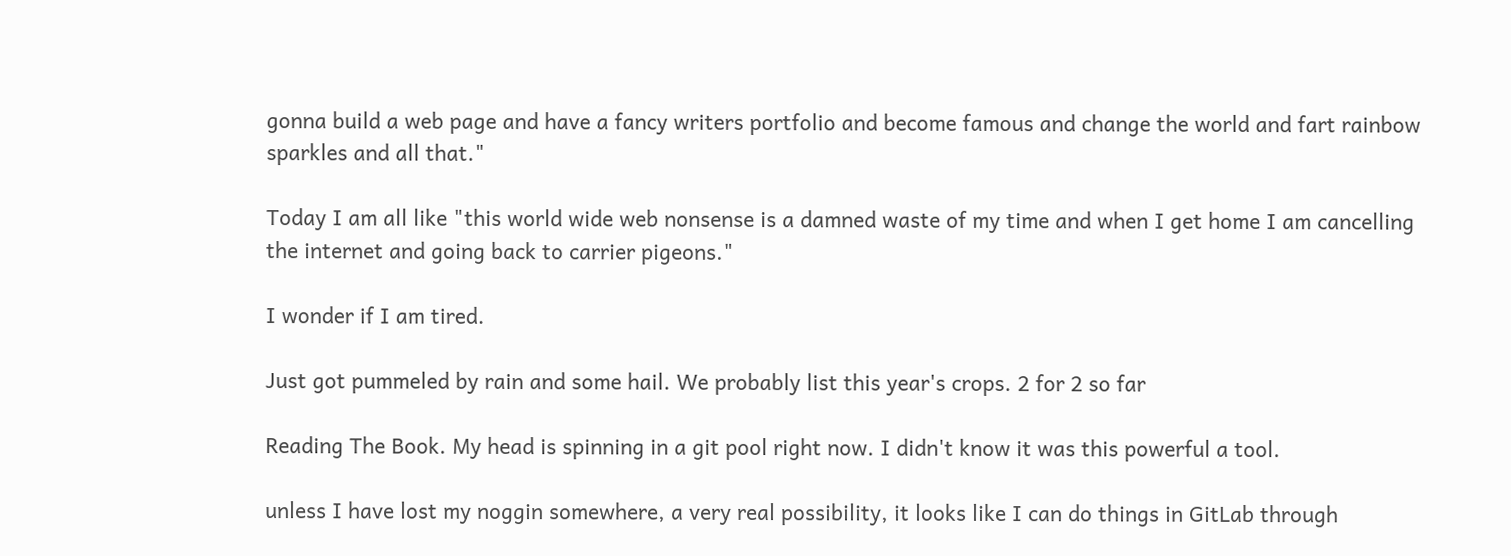gonna build a web page and have a fancy writers portfolio and become famous and change the world and fart rainbow sparkles and all that."

Today I am all like "this world wide web nonsense is a damned waste of my time and when I get home I am cancelling the internet and going back to carrier pigeons."

I wonder if I am tired.

Just got pummeled by rain and some hail. We probably list this year's crops. 2 for 2 so far

Reading The Book. My head is spinning in a git pool right now. I didn't know it was this powerful a tool.

unless I have lost my noggin somewhere, a very real possibility, it looks like I can do things in GitLab through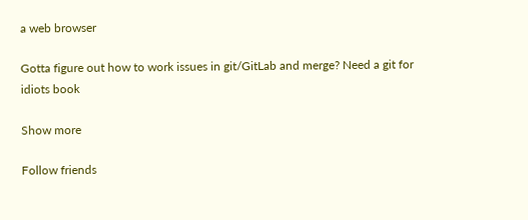a web browser

Gotta figure out how to work issues in git/GitLab and merge? Need a git for idiots book

Show more

Follow friends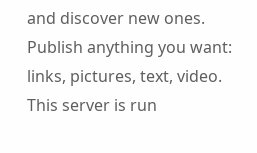and discover new ones. Publish anything you want: links, pictures, text, video. This server is run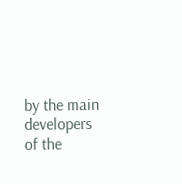by the main developers of the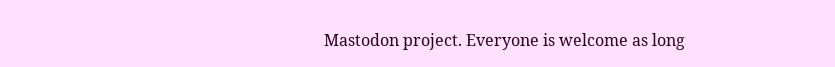Mastodon project. Everyone is welcome as long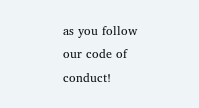as you follow our code of conduct!